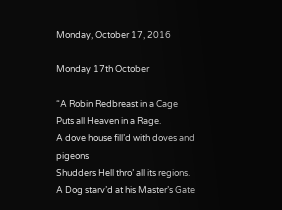Monday, October 17, 2016

Monday 17th October

“A Robin Redbreast in a Cage
Puts all Heaven in a Rage.
A dove house fill’d with doves and pigeons
Shudders Hell thro’ all its regions.
A Dog starv’d at his Master’s Gate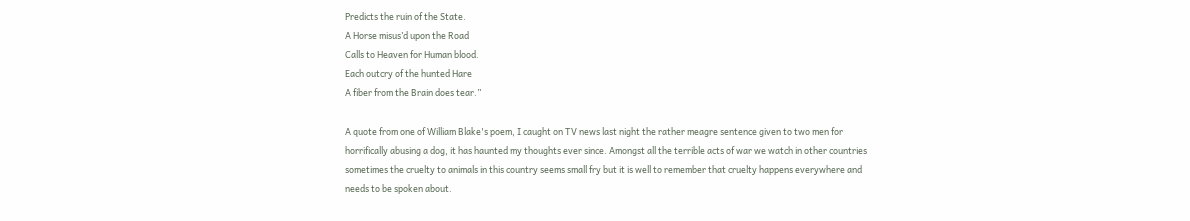Predicts the ruin of the State.
A Horse misus’d upon the Road
Calls to Heaven for Human blood.
Each outcry of the hunted Hare
A fiber from the Brain does tear.”

A quote from one of William Blake's poem, I caught on TV news last night the rather meagre sentence given to two men for horrifically abusing a dog, it has haunted my thoughts ever since. Amongst all the terrible acts of war we watch in other countries sometimes the cruelty to animals in this country seems small fry but it is well to remember that cruelty happens everywhere and needs to be spoken about.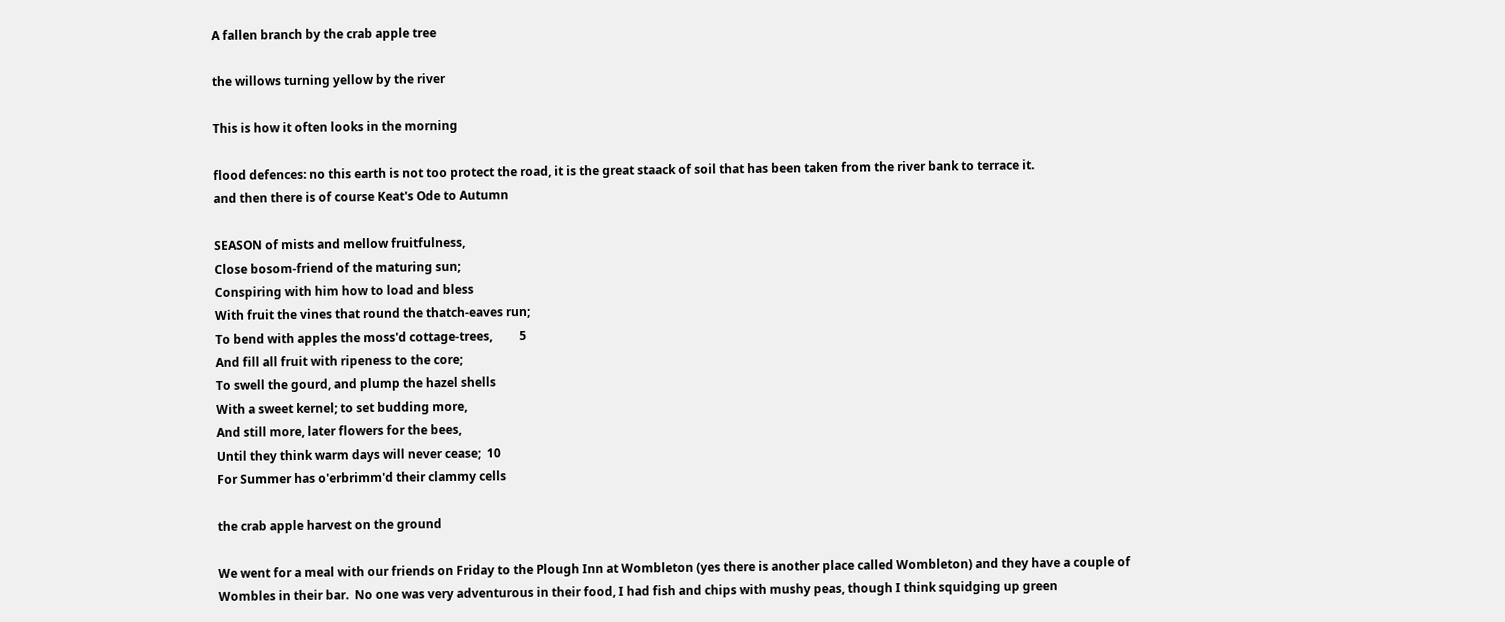A fallen branch by the crab apple tree

the willows turning yellow by the river

This is how it often looks in the morning

flood defences: no this earth is not too protect the road, it is the great staack of soil that has been taken from the river bank to terrace it.
and then there is of course Keat's Ode to Autumn

SEASON of mists and mellow fruitfulness,
Close bosom-friend of the maturing sun;
Conspiring with him how to load and bless
With fruit the vines that round the thatch-eaves run;
To bend with apples the moss'd cottage-trees,         5
And fill all fruit with ripeness to the core;
To swell the gourd, and plump the hazel shells
With a sweet kernel; to set budding more,
And still more, later flowers for the bees,
Until they think warm days will never cease;  10
For Summer has o'erbrimm'd their clammy cells

the crab apple harvest on the ground

We went for a meal with our friends on Friday to the Plough Inn at Wombleton (yes there is another place called Wombleton) and they have a couple of Wombles in their bar.  No one was very adventurous in their food, I had fish and chips with mushy peas, though I think squidging up green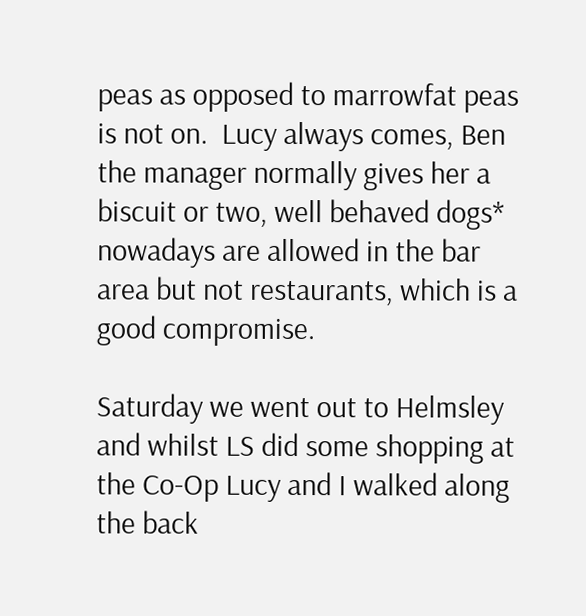peas as opposed to marrowfat peas is not on.  Lucy always comes, Ben the manager normally gives her a biscuit or two, well behaved dogs* nowadays are allowed in the bar area but not restaurants, which is a good compromise.

Saturday we went out to Helmsley and whilst LS did some shopping at the Co-Op Lucy and I walked along the back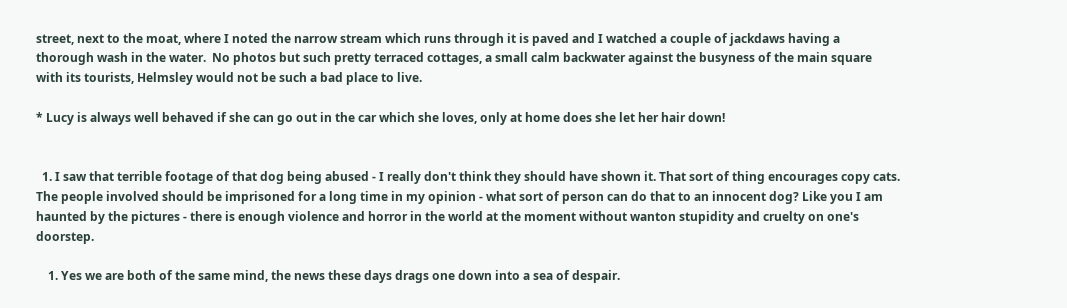street, next to the moat, where I noted the narrow stream which runs through it is paved and I watched a couple of jackdaws having a thorough wash in the water.  No photos but such pretty terraced cottages, a small calm backwater against the busyness of the main square with its tourists, Helmsley would not be such a bad place to live.

* Lucy is always well behaved if she can go out in the car which she loves, only at home does she let her hair down!


  1. I saw that terrible footage of that dog being abused - I really don't think they should have shown it. That sort of thing encourages copy cats. The people involved should be imprisoned for a long time in my opinion - what sort of person can do that to an innocent dog? Like you I am haunted by the pictures - there is enough violence and horror in the world at the moment without wanton stupidity and cruelty on one's doorstep.

    1. Yes we are both of the same mind, the news these days drags one down into a sea of despair.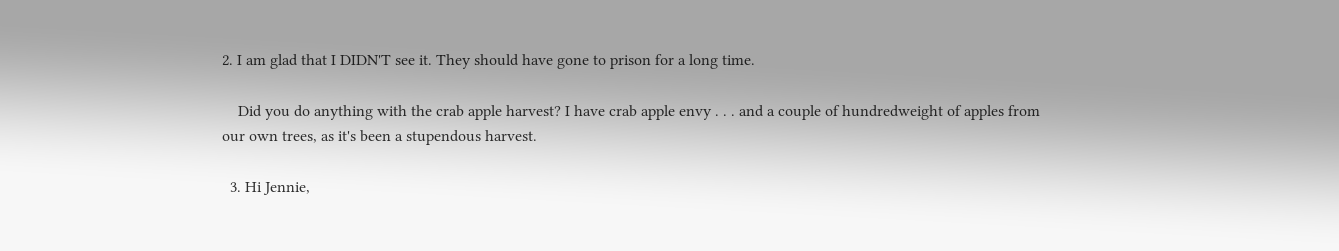2. I am glad that I DIDN'T see it. They should have gone to prison for a long time.

    Did you do anything with the crab apple harvest? I have crab apple envy . . . and a couple of hundredweight of apples from our own trees, as it's been a stupendous harvest.

  3. Hi Jennie,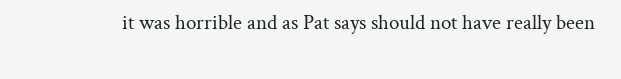it was horrible and as Pat says should not have really been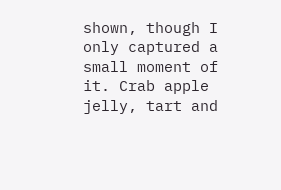shown, though I only captured a small moment of it. Crab apple jelly, tart and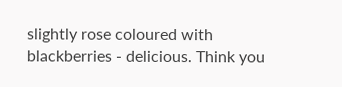slightly rose coloured with blackberries - delicious. Think you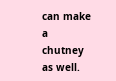can make a chutney as well.